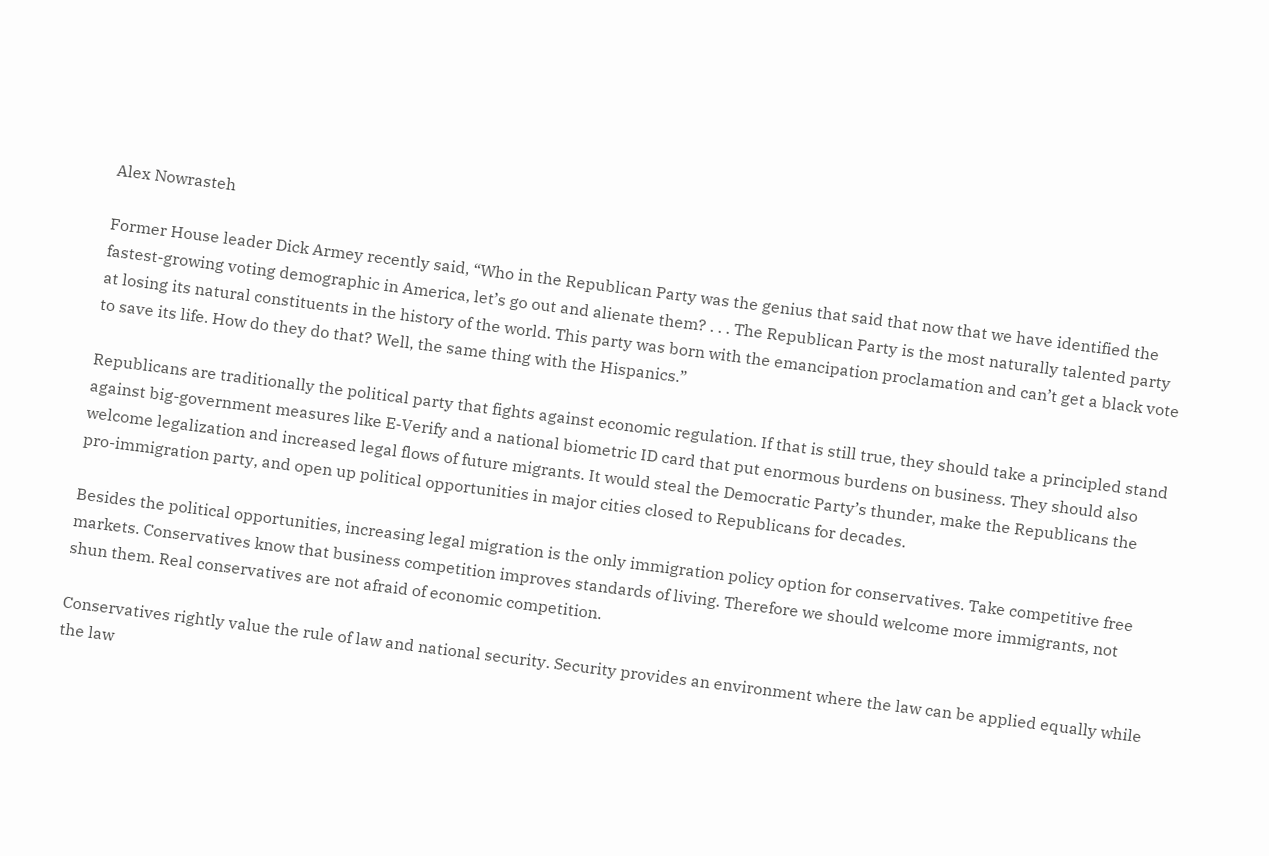Alex Nowrasteh

Former House leader Dick Armey recently said, “Who in the Republican Party was the genius that said that now that we have identified the fastest-growing voting demographic in America, let’s go out and alienate them? . . . The Republican Party is the most naturally talented party at losing its natural constituents in the history of the world. This party was born with the emancipation proclamation and can’t get a black vote to save its life. How do they do that? Well, the same thing with the Hispanics.”

Republicans are traditionally the political party that fights against economic regulation. If that is still true, they should take a principled stand against big-government measures like E-Verify and a national biometric ID card that put enormous burdens on business. They should also welcome legalization and increased legal flows of future migrants. It would steal the Democratic Party’s thunder, make the Republicans the pro-immigration party, and open up political opportunities in major cities closed to Republicans for decades.

Besides the political opportunities, increasing legal migration is the only immigration policy option for conservatives. Take competitive free markets. Conservatives know that business competition improves standards of living. Therefore we should welcome more immigrants, not shun them. Real conservatives are not afraid of economic competition.

Conservatives rightly value the rule of law and national security. Security provides an environment where the law can be applied equally while the law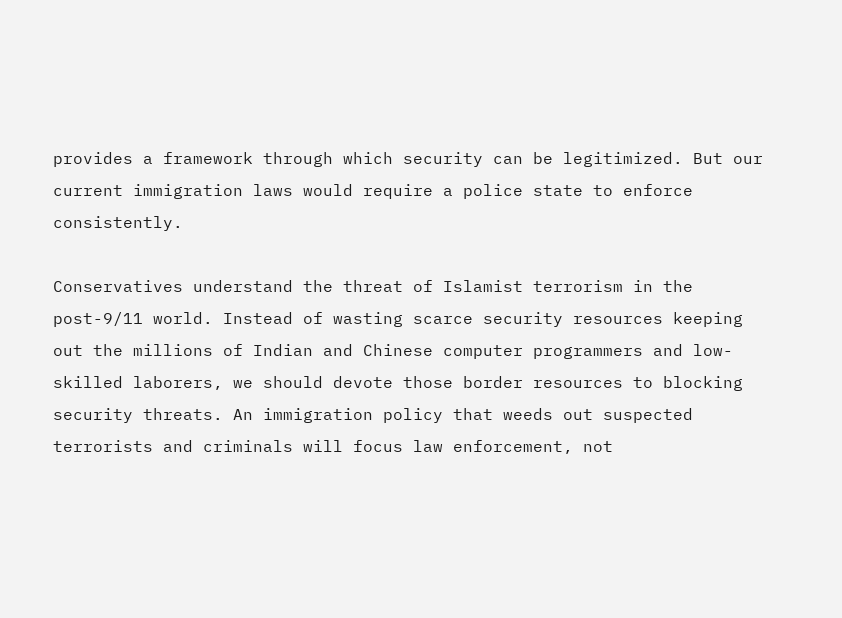provides a framework through which security can be legitimized. But our current immigration laws would require a police state to enforce consistently.

Conservatives understand the threat of Islamist terrorism in the post-9/11 world. Instead of wasting scarce security resources keeping out the millions of Indian and Chinese computer programmers and low-skilled laborers, we should devote those border resources to blocking security threats. An immigration policy that weeds out suspected terrorists and criminals will focus law enforcement, not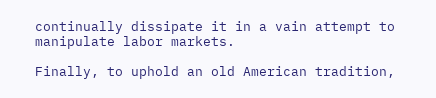continually dissipate it in a vain attempt to manipulate labor markets.

Finally, to uphold an old American tradition,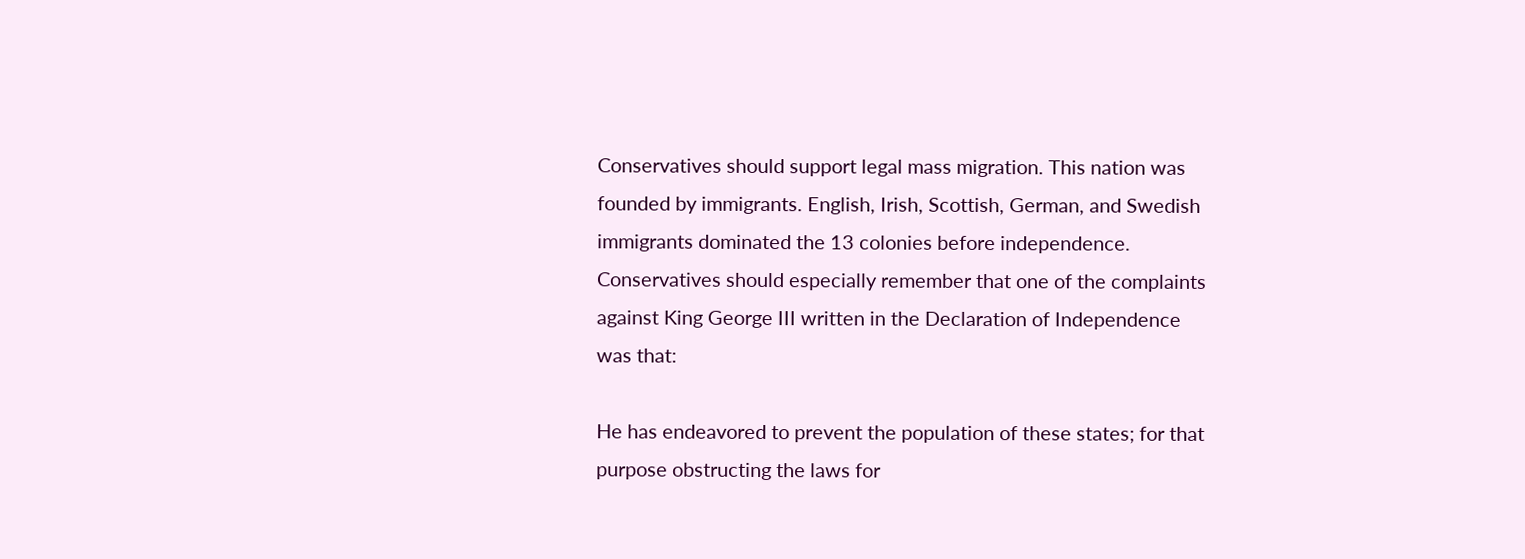Conservatives should support legal mass migration. This nation was founded by immigrants. English, Irish, Scottish, German, and Swedish immigrants dominated the 13 colonies before independence. Conservatives should especially remember that one of the complaints against King George III written in the Declaration of Independence was that:

He has endeavored to prevent the population of these states; for that purpose obstructing the laws for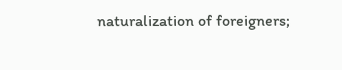naturalization of foreigners;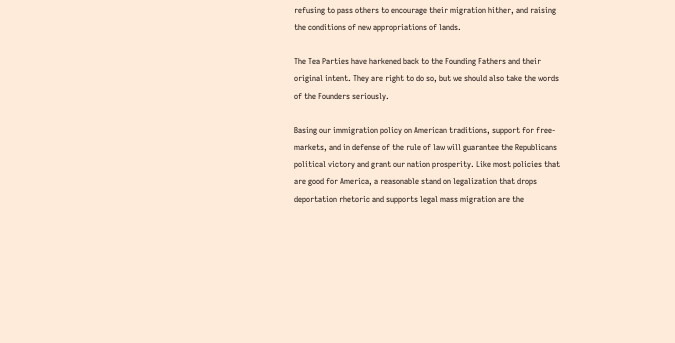refusing to pass others to encourage their migration hither, and raising the conditions of new appropriations of lands.

The Tea Parties have harkened back to the Founding Fathers and their original intent. They are right to do so, but we should also take the words of the Founders seriously.

Basing our immigration policy on American traditions, support for free-markets, and in defense of the rule of law will guarantee the Republicans political victory and grant our nation prosperity. Like most policies that are good for America, a reasonable stand on legalization that drops deportation rhetoric and supports legal mass migration are the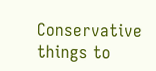Conservative things to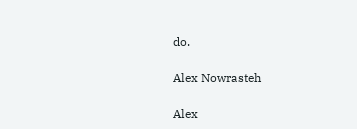do.

Alex Nowrasteh

Alex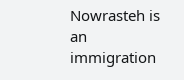Nowrasteh is an immigration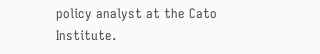policy analyst at the Cato Institute.